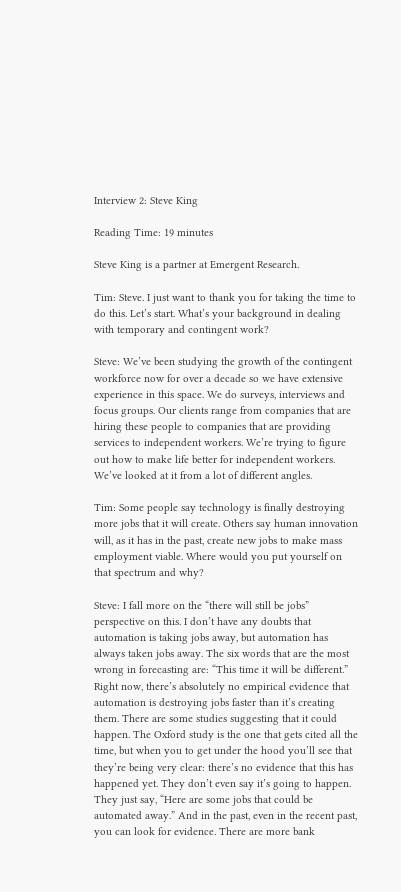Interview 2: Steve King

Reading Time: 19 minutes

Steve King is a partner at Emergent Research.

Tim: Steve. I just want to thank you for taking the time to do this. Let’s start. What’s your background in dealing with temporary and contingent work?

Steve: We’ve been studying the growth of the contingent workforce now for over a decade so we have extensive experience in this space. We do surveys, interviews and focus groups. Our clients range from companies that are hiring these people to companies that are providing services to independent workers. We’re trying to figure out how to make life better for independent workers. We’ve looked at it from a lot of different angles.

Tim: Some people say technology is finally destroying more jobs that it will create. Others say human innovation will, as it has in the past, create new jobs to make mass employment viable. Where would you put yourself on that spectrum and why?

Steve: I fall more on the “there will still be jobs” perspective on this. I don’t have any doubts that automation is taking jobs away, but automation has always taken jobs away. The six words that are the most wrong in forecasting are: “This time it will be different.” Right now, there’s absolutely no empirical evidence that automation is destroying jobs faster than it’s creating them. There are some studies suggesting that it could happen. The Oxford study is the one that gets cited all the time, but when you to get under the hood you’ll see that they’re being very clear: there’s no evidence that this has happened yet. They don’t even say it’s going to happen. They just say, “Here are some jobs that could be automated away.” And in the past, even in the recent past, you can look for evidence. There are more bank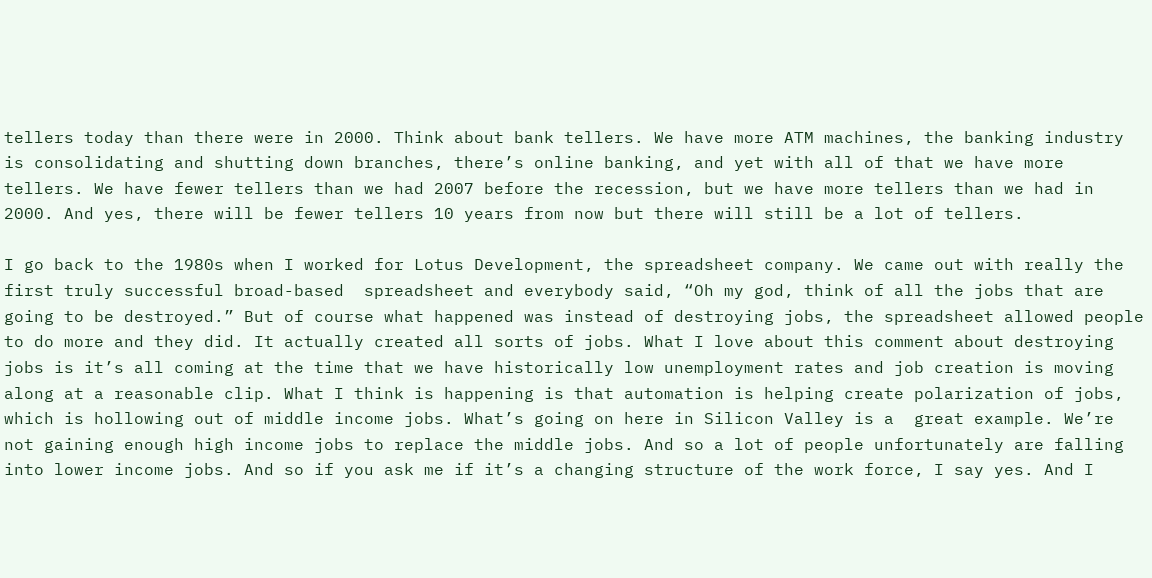tellers today than there were in 2000. Think about bank tellers. We have more ATM machines, the banking industry is consolidating and shutting down branches, there’s online banking, and yet with all of that we have more tellers. We have fewer tellers than we had 2007 before the recession, but we have more tellers than we had in 2000. And yes, there will be fewer tellers 10 years from now but there will still be a lot of tellers.

I go back to the 1980s when I worked for Lotus Development, the spreadsheet company. We came out with really the first truly successful broad-based  spreadsheet and everybody said, “Oh my god, think of all the jobs that are going to be destroyed.” But of course what happened was instead of destroying jobs, the spreadsheet allowed people to do more and they did. It actually created all sorts of jobs. What I love about this comment about destroying jobs is it’s all coming at the time that we have historically low unemployment rates and job creation is moving along at a reasonable clip. What I think is happening is that automation is helping create polarization of jobs, which is hollowing out of middle income jobs. What’s going on here in Silicon Valley is a  great example. We’re not gaining enough high income jobs to replace the middle jobs. And so a lot of people unfortunately are falling into lower income jobs. And so if you ask me if it’s a changing structure of the work force, I say yes. And I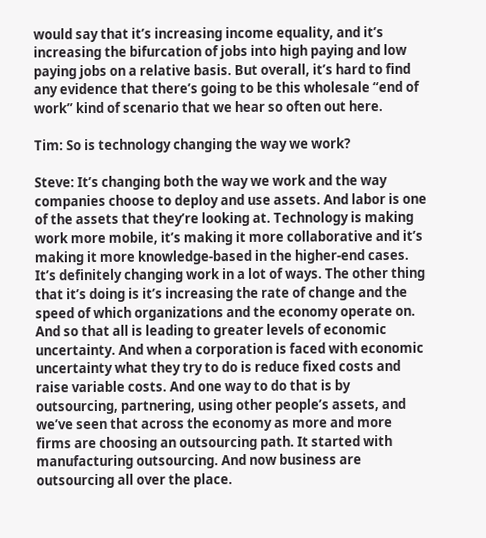would say that it’s increasing income equality, and it’s increasing the bifurcation of jobs into high paying and low paying jobs on a relative basis. But overall, it’s hard to find any evidence that there’s going to be this wholesale “end of work” kind of scenario that we hear so often out here.

Tim: So is technology changing the way we work?

Steve: It’s changing both the way we work and the way companies choose to deploy and use assets. And labor is one of the assets that they’re looking at. Technology is making work more mobile, it’s making it more collaborative and it’s making it more knowledge-based in the higher-end cases. It’s definitely changing work in a lot of ways. The other thing that it’s doing is it’s increasing the rate of change and the speed of which organizations and the economy operate on. And so that all is leading to greater levels of economic uncertainty. And when a corporation is faced with economic uncertainty what they try to do is reduce fixed costs and raise variable costs. And one way to do that is by outsourcing, partnering, using other people’s assets, and we’ve seen that across the economy as more and more firms are choosing an outsourcing path. It started with manufacturing outsourcing. And now business are outsourcing all over the place.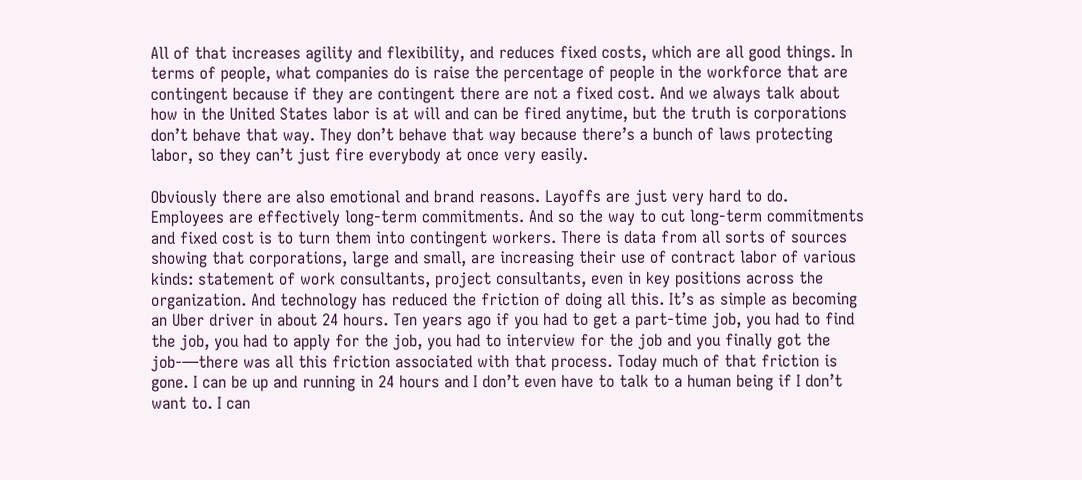All of that increases agility and flexibility, and reduces fixed costs, which are all good things. In terms of people, what companies do is raise the percentage of people in the workforce that are contingent because if they are contingent there are not a fixed cost. And we always talk about how in the United States labor is at will and can be fired anytime, but the truth is corporations don’t behave that way. They don’t behave that way because there’s a bunch of laws protecting labor, so they can’t just fire everybody at once very easily.

Obviously there are also emotional and brand reasons. Layoffs are just very hard to do. Employees are effectively long-term commitments. And so the way to cut long-term commitments and fixed cost is to turn them into contingent workers. There is data from all sorts of sources showing that corporations, large and small, are increasing their use of contract labor of various kinds: statement of work consultants, project consultants, even in key positions across the organization. And technology has reduced the friction of doing all this. It’s as simple as becoming  an Uber driver in about 24 hours. Ten years ago if you had to get a part-time job, you had to find the job, you had to apply for the job, you had to interview for the job and you finally got the job-—there was all this friction associated with that process. Today much of that friction is gone. I can be up and running in 24 hours and I don’t even have to talk to a human being if I don’t want to. I can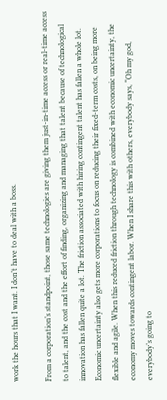work the hours that I want. I don’t have to deal with a boss.

From a corporation’s standpoint, those same technologies are giving them just-in-time access or real-time access to talent, and the cost and the effort of finding, organizing and managing that talent because of technological innovation has fallen quite a lot. The friction associated with hiring contingent talent has fallen a whole lot. Economic uncertainty also gets more corporations to focus on reducing their fixed-term costs, on being more flexible and agile. When this reduced friction through technology is combined with economic uncertainty, the economy moves towards contingent labor. When I share this with others, everybody says, “Oh my god, everybody’s going to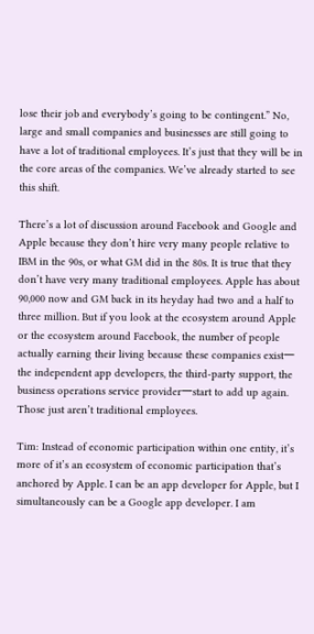lose their job and everybody’s going to be contingent.” No, large and small companies and businesses are still going to have a lot of traditional employees. It’s just that they will be in the core areas of the companies. We’ve already started to see this shift.

There’s a lot of discussion around Facebook and Google and Apple because they don’t hire very many people relative to IBM in the 90s, or what GM did in the 80s. It is true that they don’t have very many traditional employees. Apple has about 90,000 now and GM back in its heyday had two and a half to three million. But if you look at the ecosystem around Apple or the ecosystem around Facebook, the number of people actually earning their living because these companies exist一the independent app developers, the third-party support, the business operations service provider一start to add up again. Those just aren’t traditional employees.

Tim: Instead of economic participation within one entity, it’s more of it’s an ecosystem of economic participation that’s anchored by Apple. I can be an app developer for Apple, but I simultaneously can be a Google app developer. I am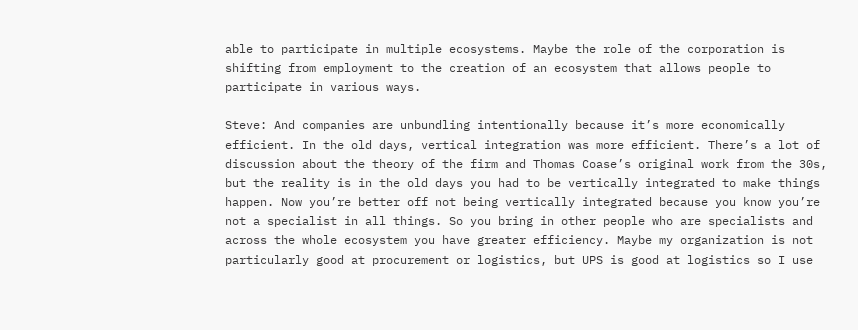able to participate in multiple ecosystems. Maybe the role of the corporation is shifting from employment to the creation of an ecosystem that allows people to participate in various ways.

Steve: And companies are unbundling intentionally because it’s more economically efficient. In the old days, vertical integration was more efficient. There’s a lot of discussion about the theory of the firm and Thomas Coase’s original work from the 30s, but the reality is in the old days you had to be vertically integrated to make things happen. Now you’re better off not being vertically integrated because you know you’re not a specialist in all things. So you bring in other people who are specialists and across the whole ecosystem you have greater efficiency. Maybe my organization is not particularly good at procurement or logistics, but UPS is good at logistics so I use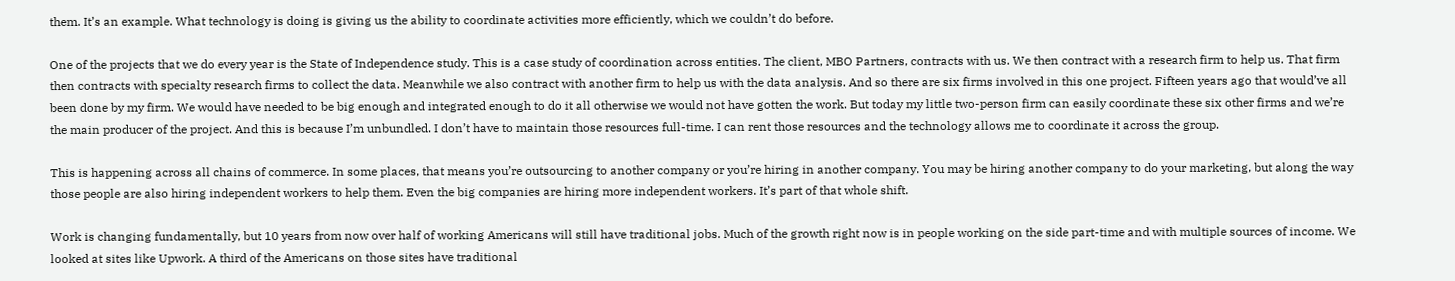them. It’s an example. What technology is doing is giving us the ability to coordinate activities more efficiently, which we couldn’t do before.

One of the projects that we do every year is the State of Independence study. This is a case study of coordination across entities. The client, MBO Partners, contracts with us. We then contract with a research firm to help us. That firm then contracts with specialty research firms to collect the data. Meanwhile we also contract with another firm to help us with the data analysis. And so there are six firms involved in this one project. Fifteen years ago that would’ve all been done by my firm. We would have needed to be big enough and integrated enough to do it all otherwise we would not have gotten the work. But today my little two-person firm can easily coordinate these six other firms and we’re the main producer of the project. And this is because I’m unbundled. I don’t have to maintain those resources full-time. I can rent those resources and the technology allows me to coordinate it across the group.

This is happening across all chains of commerce. In some places, that means you’re outsourcing to another company or you’re hiring in another company. You may be hiring another company to do your marketing, but along the way those people are also hiring independent workers to help them. Even the big companies are hiring more independent workers. It’s part of that whole shift.

Work is changing fundamentally, but 10 years from now over half of working Americans will still have traditional jobs. Much of the growth right now is in people working on the side part-time and with multiple sources of income. We looked at sites like Upwork. A third of the Americans on those sites have traditional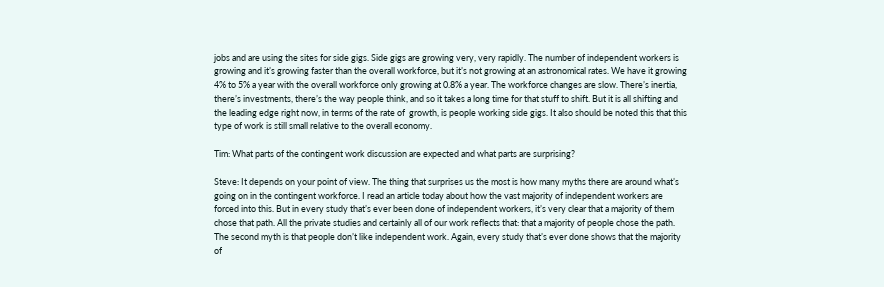jobs and are using the sites for side gigs. Side gigs are growing very, very rapidly. The number of independent workers is growing and it’s growing faster than the overall workforce, but it’s not growing at an astronomical rates. We have it growing 4% to 5% a year with the overall workforce only growing at 0.8% a year. The workforce changes are slow. There’s inertia, there’s investments, there’s the way people think, and so it takes a long time for that stuff to shift. But it is all shifting and the leading edge right now, in terms of the rate of  growth, is people working side gigs. It also should be noted this that this type of work is still small relative to the overall economy.

Tim: What parts of the contingent work discussion are expected and what parts are surprising?

Steve: It depends on your point of view. The thing that surprises us the most is how many myths there are around what’s going on in the contingent workforce. I read an article today about how the vast majority of independent workers are forced into this. But in every study that’s ever been done of independent workers, it’s very clear that a majority of them chose that path. All the private studies and certainly all of our work reflects that: that a majority of people chose the path. The second myth is that people don’t like independent work. Again, every study that’s ever done shows that the majority of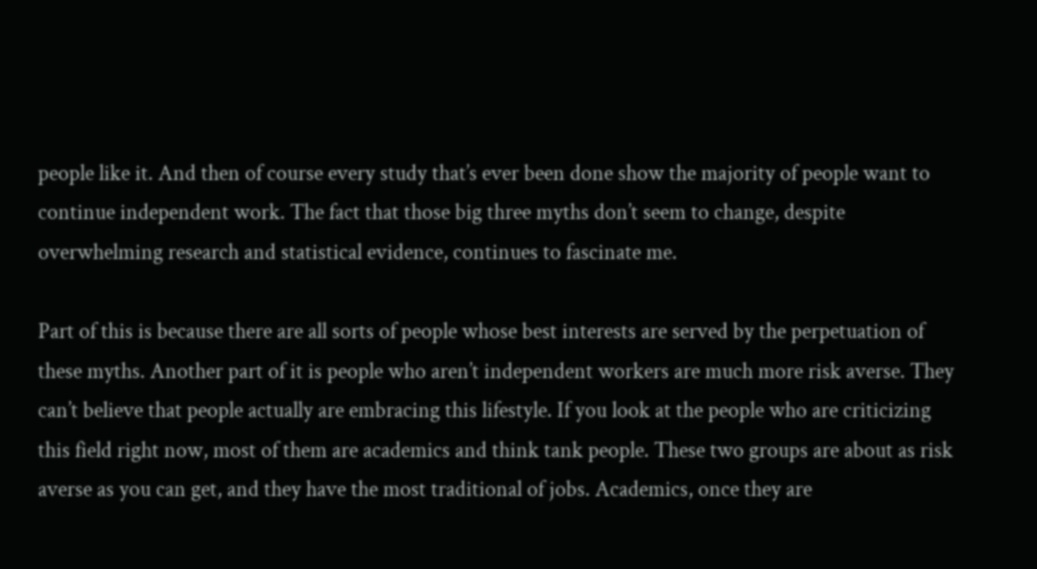people like it. And then of course every study that’s ever been done show the majority of people want to continue independent work. The fact that those big three myths don’t seem to change, despite overwhelming research and statistical evidence, continues to fascinate me.

Part of this is because there are all sorts of people whose best interests are served by the perpetuation of these myths. Another part of it is people who aren’t independent workers are much more risk averse. They can’t believe that people actually are embracing this lifestyle. If you look at the people who are criticizing this field right now, most of them are academics and think tank people. These two groups are about as risk averse as you can get, and they have the most traditional of jobs. Academics, once they are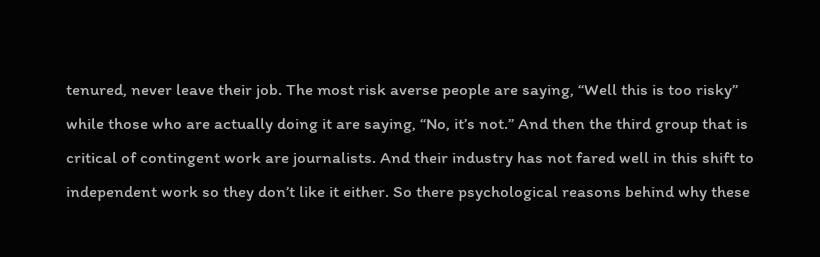tenured, never leave their job. The most risk averse people are saying, “Well this is too risky” while those who are actually doing it are saying, “No, it’s not.” And then the third group that is critical of contingent work are journalists. And their industry has not fared well in this shift to independent work so they don’t like it either. So there psychological reasons behind why these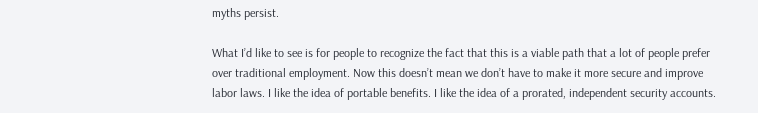myths persist.

What I’d like to see is for people to recognize the fact that this is a viable path that a lot of people prefer over traditional employment. Now this doesn’t mean we don’t have to make it more secure and improve labor laws. I like the idea of portable benefits. I like the idea of a prorated, independent security accounts.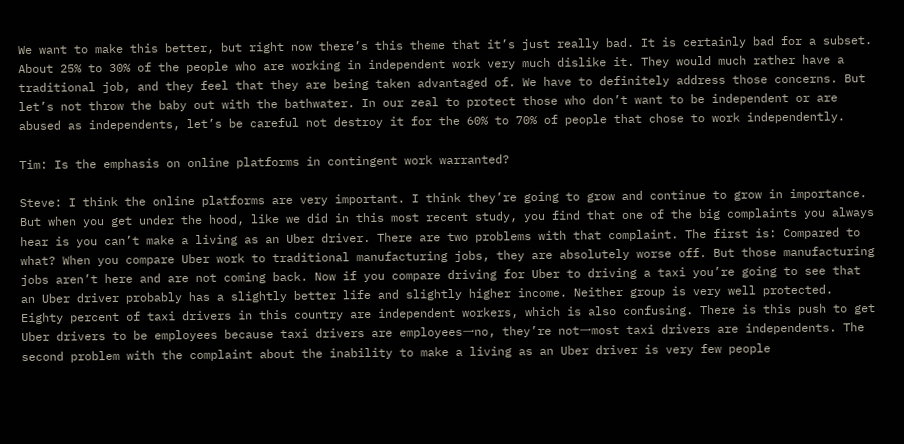We want to make this better, but right now there’s this theme that it’s just really bad. It is certainly bad for a subset. About 25% to 30% of the people who are working in independent work very much dislike it. They would much rather have a traditional job, and they feel that they are being taken advantaged of. We have to definitely address those concerns. But let’s not throw the baby out with the bathwater. In our zeal to protect those who don’t want to be independent or are abused as independents, let’s be careful not destroy it for the 60% to 70% of people that chose to work independently.

Tim: Is the emphasis on online platforms in contingent work warranted?

Steve: I think the online platforms are very important. I think they’re going to grow and continue to grow in importance. But when you get under the hood, like we did in this most recent study, you find that one of the big complaints you always hear is you can’t make a living as an Uber driver. There are two problems with that complaint. The first is: Compared to what? When you compare Uber work to traditional manufacturing jobs, they are absolutely worse off. But those manufacturing jobs aren’t here and are not coming back. Now if you compare driving for Uber to driving a taxi you’re going to see that an Uber driver probably has a slightly better life and slightly higher income. Neither group is very well protected. Eighty percent of taxi drivers in this country are independent workers, which is also confusing. There is this push to get Uber drivers to be employees because taxi drivers are employees一no, they’re not一most taxi drivers are independents. The second problem with the complaint about the inability to make a living as an Uber driver is very few people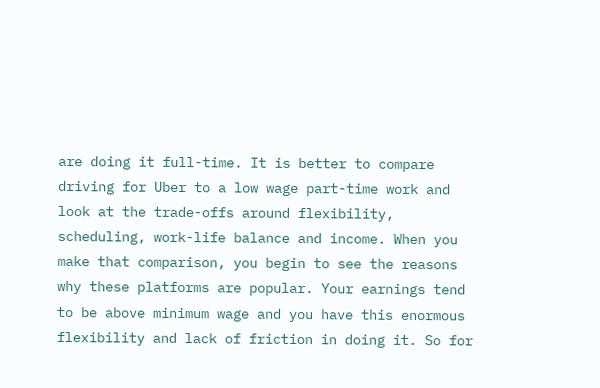are doing it full-time. It is better to compare driving for Uber to a low wage part-time work and look at the trade-offs around flexibility, scheduling, work-life balance and income. When you make that comparison, you begin to see the reasons why these platforms are popular. Your earnings tend to be above minimum wage and you have this enormous flexibility and lack of friction in doing it. So for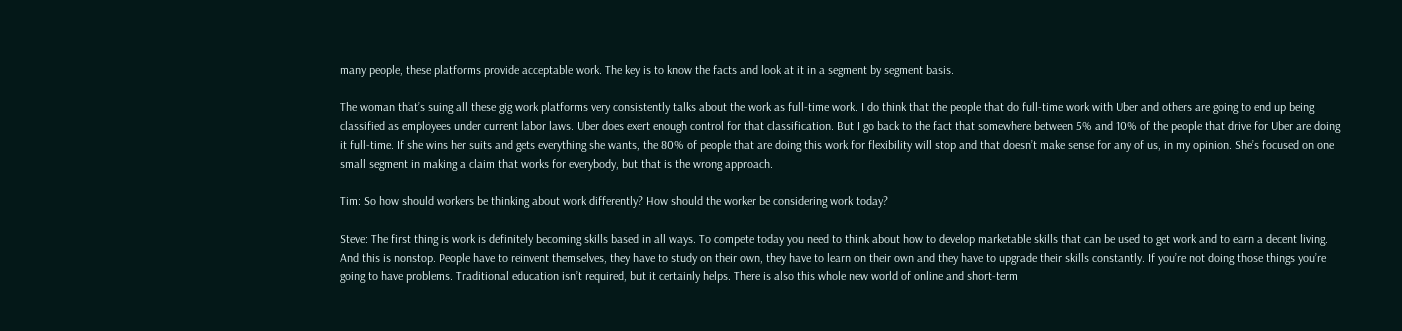many people, these platforms provide acceptable work. The key is to know the facts and look at it in a segment by segment basis.

The woman that’s suing all these gig work platforms very consistently talks about the work as full-time work. I do think that the people that do full-time work with Uber and others are going to end up being classified as employees under current labor laws. Uber does exert enough control for that classification. But I go back to the fact that somewhere between 5% and 10% of the people that drive for Uber are doing it full-time. If she wins her suits and gets everything she wants, the 80% of people that are doing this work for flexibility will stop and that doesn’t make sense for any of us, in my opinion. She’s focused on one small segment in making a claim that works for everybody, but that is the wrong approach.

Tim: So how should workers be thinking about work differently? How should the worker be considering work today?

Steve: The first thing is work is definitely becoming skills based in all ways. To compete today you need to think about how to develop marketable skills that can be used to get work and to earn a decent living. And this is nonstop. People have to reinvent themselves, they have to study on their own, they have to learn on their own and they have to upgrade their skills constantly. If you’re not doing those things you’re going to have problems. Traditional education isn’t required, but it certainly helps. There is also this whole new world of online and short-term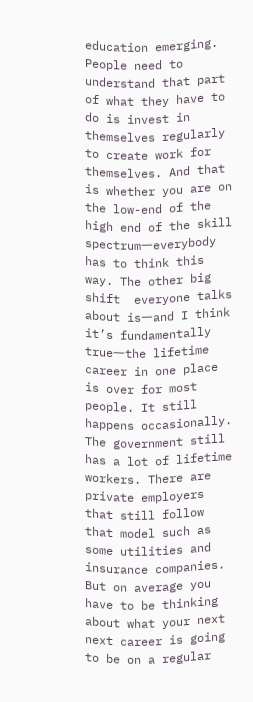education emerging. People need to understand that part of what they have to do is invest in themselves regularly to create work for themselves. And that is whether you are on the low-end of the high end of the skill spectrum一everybody has to think this way. The other big shift  everyone talks about is一and I think it’s fundamentally true一the lifetime career in one place is over for most people. It still happens occasionally. The government still has a lot of lifetime workers. There are private employers that still follow that model such as some utilities and insurance companies. But on average you have to be thinking about what your next next career is going to be on a regular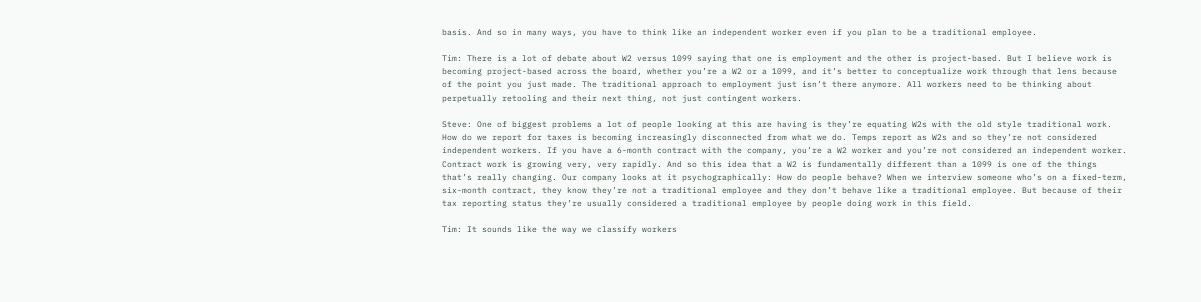basis. And so in many ways, you have to think like an independent worker even if you plan to be a traditional employee.

Tim: There is a lot of debate about W2 versus 1099 saying that one is employment and the other is project-based. But I believe work is becoming project-based across the board, whether you’re a W2 or a 1099, and it’s better to conceptualize work through that lens because of the point you just made. The traditional approach to employment just isn’t there anymore. All workers need to be thinking about perpetually retooling and their next thing, not just contingent workers.

Steve: One of biggest problems a lot of people looking at this are having is they’re equating W2s with the old style traditional work. How do we report for taxes is becoming increasingly disconnected from what we do. Temps report as W2s and so they’re not considered independent workers. If you have a 6-month contract with the company, you’re a W2 worker and you’re not considered an independent worker. Contract work is growing very, very rapidly. And so this idea that a W2 is fundamentally different than a 1099 is one of the things that’s really changing. Our company looks at it psychographically: How do people behave? When we interview someone who’s on a fixed-term, six-month contract, they know they’re not a traditional employee and they don’t behave like a traditional employee. But because of their tax reporting status they’re usually considered a traditional employee by people doing work in this field.

Tim: It sounds like the way we classify workers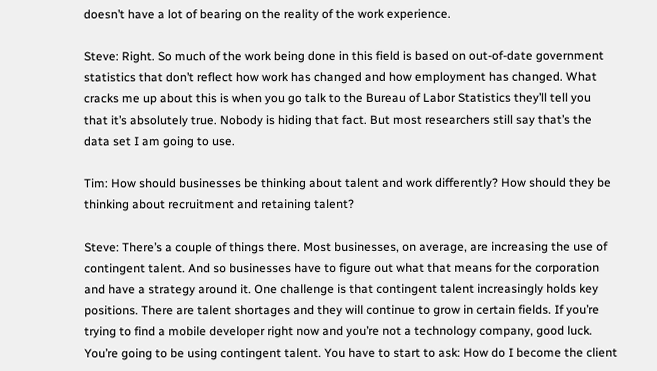doesn’t have a lot of bearing on the reality of the work experience.

Steve: Right. So much of the work being done in this field is based on out-of-date government statistics that don’t reflect how work has changed and how employment has changed. What cracks me up about this is when you go talk to the Bureau of Labor Statistics they’ll tell you that it’s absolutely true. Nobody is hiding that fact. But most researchers still say that’s the data set I am going to use.

Tim: How should businesses be thinking about talent and work differently? How should they be thinking about recruitment and retaining talent?

Steve: There’s a couple of things there. Most businesses, on average, are increasing the use of contingent talent. And so businesses have to figure out what that means for the corporation and have a strategy around it. One challenge is that contingent talent increasingly holds key positions. There are talent shortages and they will continue to grow in certain fields. If you’re trying to find a mobile developer right now and you’re not a technology company, good luck. You’re going to be using contingent talent. You have to start to ask: How do I become the client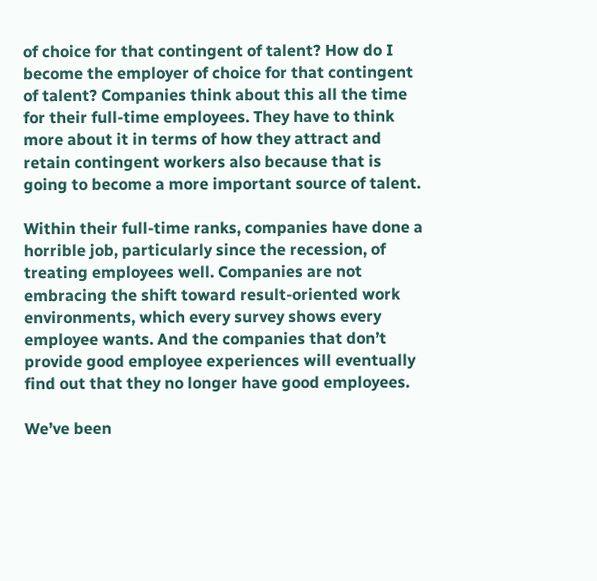of choice for that contingent of talent? How do I become the employer of choice for that contingent of talent? Companies think about this all the time for their full-time employees. They have to think more about it in terms of how they attract and retain contingent workers also because that is going to become a more important source of talent.

Within their full-time ranks, companies have done a horrible job, particularly since the recession, of treating employees well. Companies are not embracing the shift toward result-oriented work environments, which every survey shows every employee wants. And the companies that don’t provide good employee experiences will eventually find out that they no longer have good employees.

We’ve been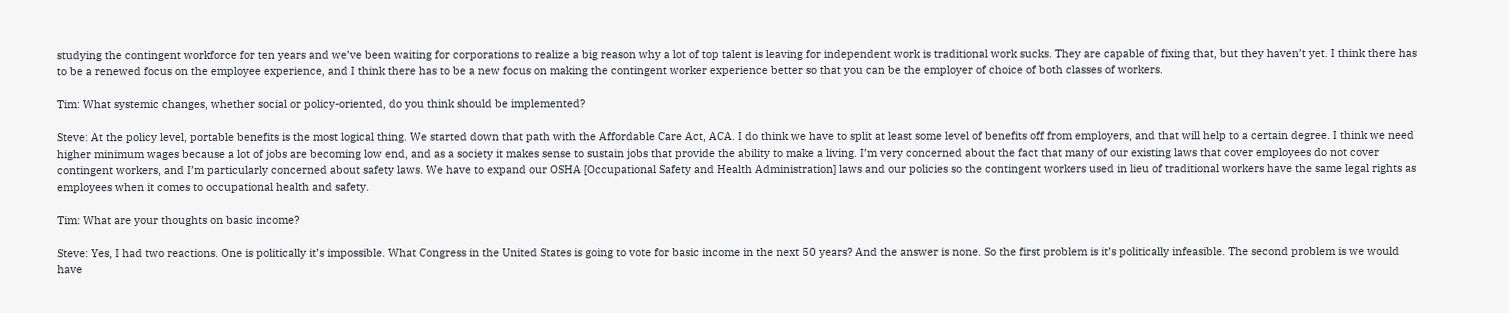studying the contingent workforce for ten years and we’ve been waiting for corporations to realize a big reason why a lot of top talent is leaving for independent work is traditional work sucks. They are capable of fixing that, but they haven’t yet. I think there has to be a renewed focus on the employee experience, and I think there has to be a new focus on making the contingent worker experience better so that you can be the employer of choice of both classes of workers.

Tim: What systemic changes, whether social or policy-oriented, do you think should be implemented?

Steve: At the policy level, portable benefits is the most logical thing. We started down that path with the Affordable Care Act, ACA. I do think we have to split at least some level of benefits off from employers, and that will help to a certain degree. I think we need higher minimum wages because a lot of jobs are becoming low end, and as a society it makes sense to sustain jobs that provide the ability to make a living. I’m very concerned about the fact that many of our existing laws that cover employees do not cover contingent workers, and I’m particularly concerned about safety laws. We have to expand our OSHA [Occupational Safety and Health Administration] laws and our policies so the contingent workers used in lieu of traditional workers have the same legal rights as employees when it comes to occupational health and safety.

Tim: What are your thoughts on basic income?

Steve: Yes, I had two reactions. One is politically it’s impossible. What Congress in the United States is going to vote for basic income in the next 50 years? And the answer is none. So the first problem is it’s politically infeasible. The second problem is we would have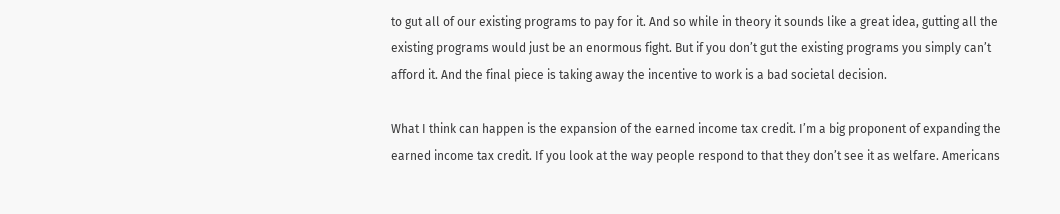to gut all of our existing programs to pay for it. And so while in theory it sounds like a great idea, gutting all the existing programs would just be an enormous fight. But if you don’t gut the existing programs you simply can’t afford it. And the final piece is taking away the incentive to work is a bad societal decision.

What I think can happen is the expansion of the earned income tax credit. I’m a big proponent of expanding the earned income tax credit. If you look at the way people respond to that they don’t see it as welfare. Americans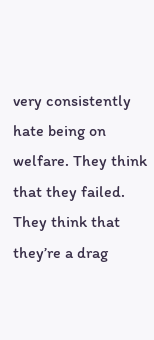very consistently hate being on welfare. They think that they failed. They think that they’re a drag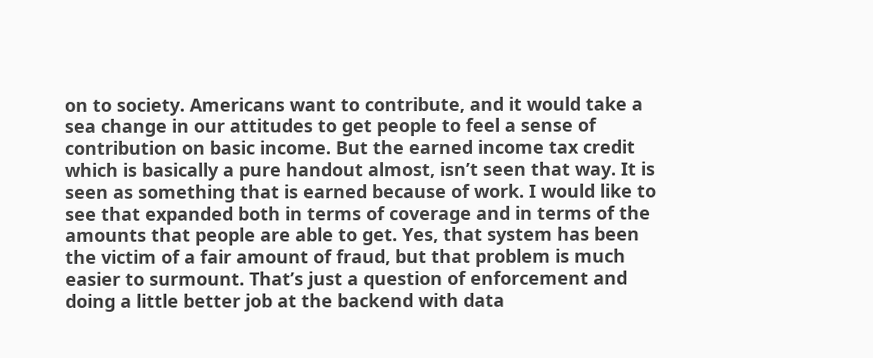on to society. Americans want to contribute, and it would take a sea change in our attitudes to get people to feel a sense of contribution on basic income. But the earned income tax credit which is basically a pure handout almost, isn’t seen that way. It is seen as something that is earned because of work. I would like to see that expanded both in terms of coverage and in terms of the amounts that people are able to get. Yes, that system has been the victim of a fair amount of fraud, but that problem is much easier to surmount. That’s just a question of enforcement and doing a little better job at the backend with data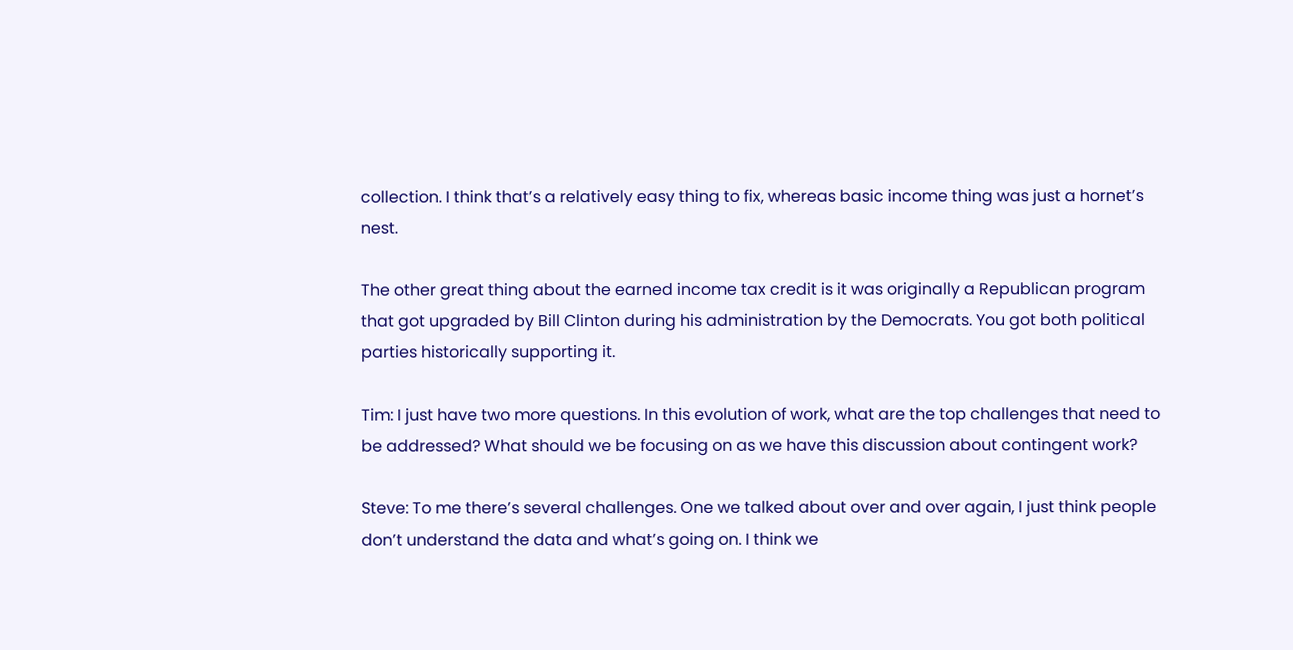collection. I think that’s a relatively easy thing to fix, whereas basic income thing was just a hornet’s nest.

The other great thing about the earned income tax credit is it was originally a Republican program that got upgraded by Bill Clinton during his administration by the Democrats. You got both political parties historically supporting it.

Tim: I just have two more questions. In this evolution of work, what are the top challenges that need to be addressed? What should we be focusing on as we have this discussion about contingent work?

Steve: To me there’s several challenges. One we talked about over and over again, I just think people don’t understand the data and what’s going on. I think we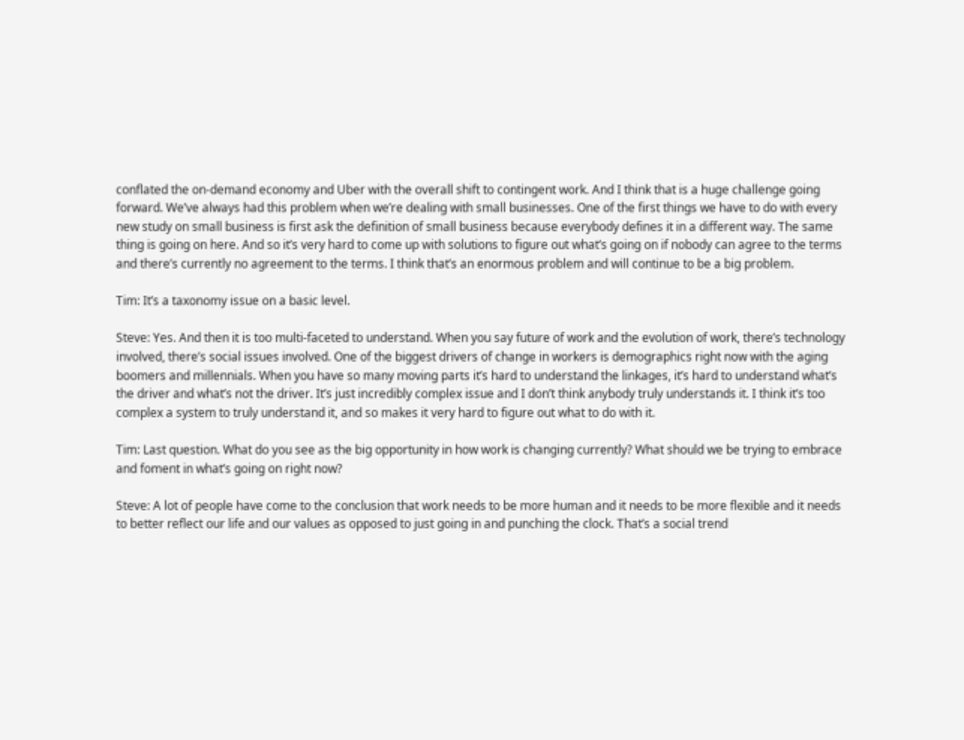conflated the on-demand economy and Uber with the overall shift to contingent work. And I think that is a huge challenge going forward. We’ve always had this problem when we’re dealing with small businesses. One of the first things we have to do with every new study on small business is first ask the definition of small business because everybody defines it in a different way. The same thing is going on here. And so it’s very hard to come up with solutions to figure out what’s going on if nobody can agree to the terms and there’s currently no agreement to the terms. I think that’s an enormous problem and will continue to be a big problem.

Tim: It’s a taxonomy issue on a basic level.

Steve: Yes. And then it is too multi-faceted to understand. When you say future of work and the evolution of work, there’s technology involved, there’s social issues involved. One of the biggest drivers of change in workers is demographics right now with the aging boomers and millennials. When you have so many moving parts it’s hard to understand the linkages, it’s hard to understand what’s the driver and what’s not the driver. It’s just incredibly complex issue and I don’t think anybody truly understands it. I think it’s too complex a system to truly understand it, and so makes it very hard to figure out what to do with it.

Tim: Last question. What do you see as the big opportunity in how work is changing currently? What should we be trying to embrace and foment in what’s going on right now?

Steve: A lot of people have come to the conclusion that work needs to be more human and it needs to be more flexible and it needs to better reflect our life and our values as opposed to just going in and punching the clock. That’s a social trend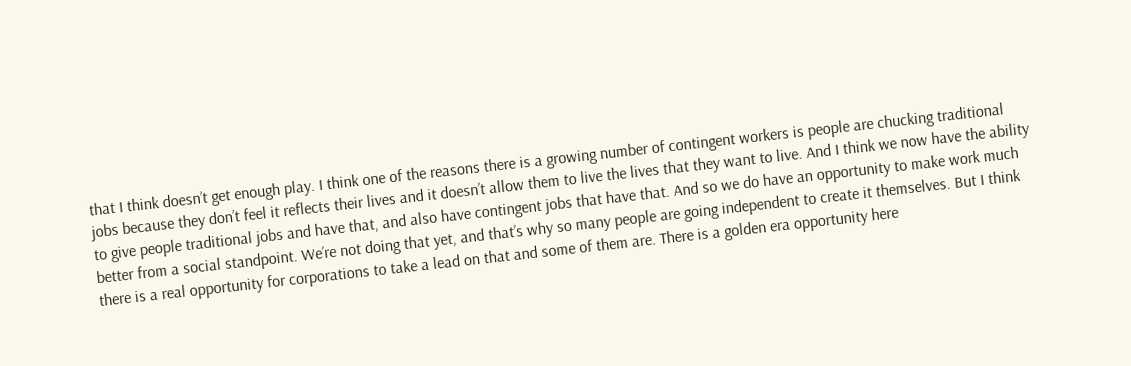that I think doesn’t get enough play. I think one of the reasons there is a growing number of contingent workers is people are chucking traditional jobs because they don’t feel it reflects their lives and it doesn’t allow them to live the lives that they want to live. And I think we now have the ability to give people traditional jobs and have that, and also have contingent jobs that have that. And so we do have an opportunity to make work much better from a social standpoint. We’re not doing that yet, and that’s why so many people are going independent to create it themselves. But I think there is a real opportunity for corporations to take a lead on that and some of them are. There is a golden era opportunity here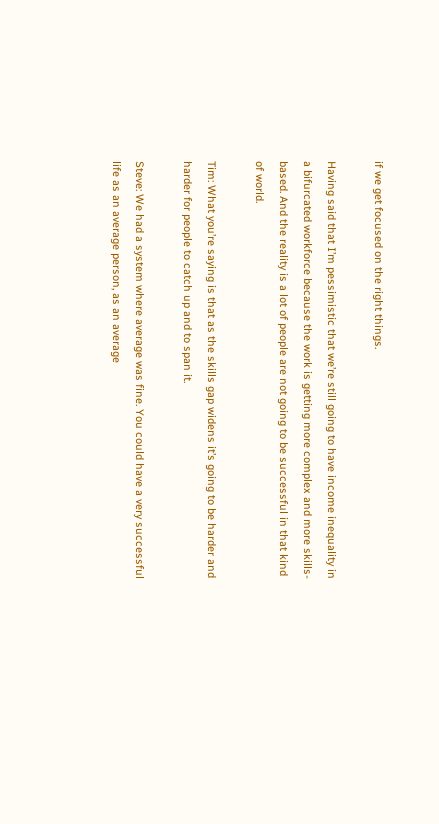if we get focused on the right things.

Having said that I’m pessimistic that we’re still going to have income inequality in a bifurcated workforce because the work is getting more complex and more skills-based. And the reality is a lot of people are not going to be successful in that kind of world.

Tim: What you’re saying is that as the skills gap widens it’s going to be harder and harder for people to catch up and to span it.

Steve: We had a system where average was fine. You could have a very successful life as an average person, as an average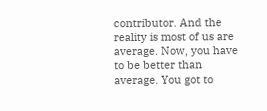contributor. And the reality is most of us are average. Now, you have to be better than average. You got to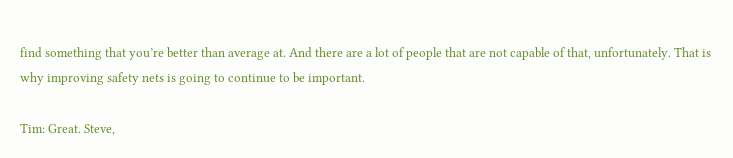find something that you’re better than average at. And there are a lot of people that are not capable of that, unfortunately. That is why improving safety nets is going to continue to be important.

Tim: Great. Steve,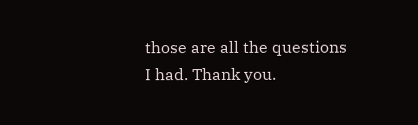those are all the questions I had. Thank you.